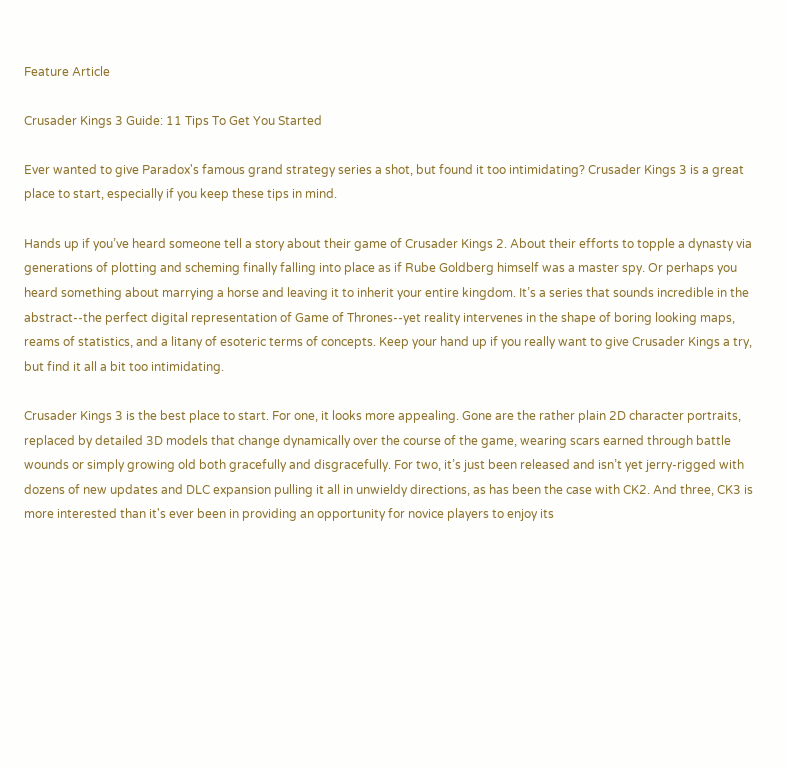Feature Article

Crusader Kings 3 Guide: 11 Tips To Get You Started

Ever wanted to give Paradox's famous grand strategy series a shot, but found it too intimidating? Crusader Kings 3 is a great place to start, especially if you keep these tips in mind.

Hands up if you’ve heard someone tell a story about their game of Crusader Kings 2. About their efforts to topple a dynasty via generations of plotting and scheming finally falling into place as if Rube Goldberg himself was a master spy. Or perhaps you heard something about marrying a horse and leaving it to inherit your entire kingdom. It’s a series that sounds incredible in the abstract--the perfect digital representation of Game of Thrones--yet reality intervenes in the shape of boring looking maps, reams of statistics, and a litany of esoteric terms of concepts. Keep your hand up if you really want to give Crusader Kings a try, but find it all a bit too intimidating.

Crusader Kings 3 is the best place to start. For one, it looks more appealing. Gone are the rather plain 2D character portraits, replaced by detailed 3D models that change dynamically over the course of the game, wearing scars earned through battle wounds or simply growing old both gracefully and disgracefully. For two, it’s just been released and isn’t yet jerry-rigged with dozens of new updates and DLC expansion pulling it all in unwieldy directions, as has been the case with CK2. And three, CK3 is more interested than it's ever been in providing an opportunity for novice players to enjoy its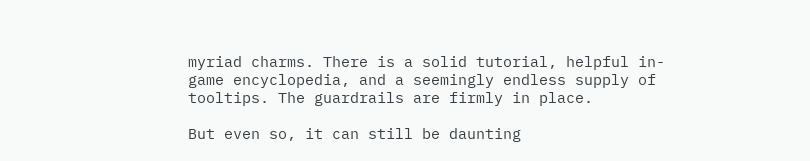myriad charms. There is a solid tutorial, helpful in-game encyclopedia, and a seemingly endless supply of tooltips. The guardrails are firmly in place.

But even so, it can still be daunting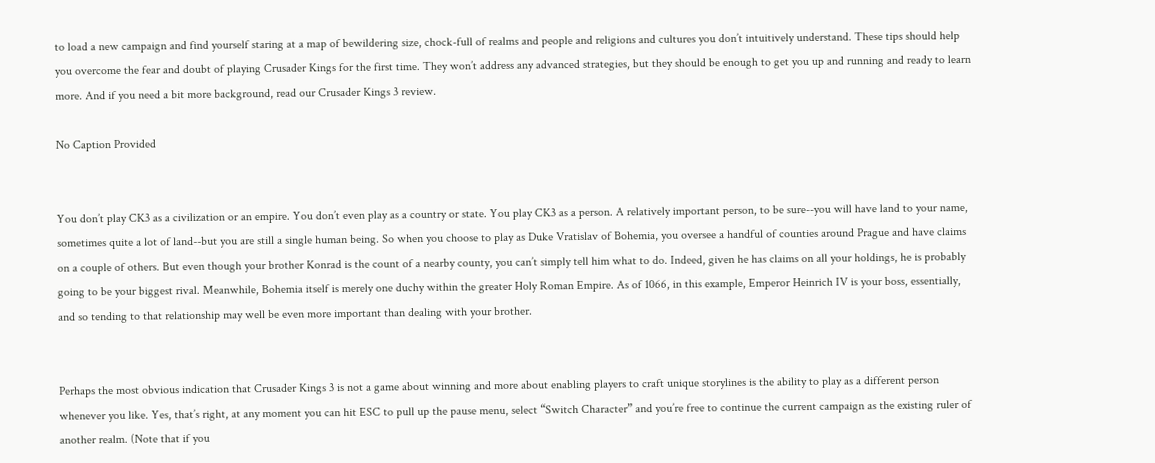to load a new campaign and find yourself staring at a map of bewildering size, chock-full of realms and people and religions and cultures you don’t intuitively understand. These tips should help you overcome the fear and doubt of playing Crusader Kings for the first time. They won’t address any advanced strategies, but they should be enough to get you up and running and ready to learn more. And if you need a bit more background, read our Crusader Kings 3 review.

No Caption Provided


You don’t play CK3 as a civilization or an empire. You don’t even play as a country or state. You play CK3 as a person. A relatively important person, to be sure--you will have land to your name, sometimes quite a lot of land--but you are still a single human being. So when you choose to play as Duke Vratislav of Bohemia, you oversee a handful of counties around Prague and have claims on a couple of others. But even though your brother Konrad is the count of a nearby county, you can’t simply tell him what to do. Indeed, given he has claims on all your holdings, he is probably going to be your biggest rival. Meanwhile, Bohemia itself is merely one duchy within the greater Holy Roman Empire. As of 1066, in this example, Emperor Heinrich IV is your boss, essentially, and so tending to that relationship may well be even more important than dealing with your brother.


Perhaps the most obvious indication that Crusader Kings 3 is not a game about winning and more about enabling players to craft unique storylines is the ability to play as a different person whenever you like. Yes, that’s right, at any moment you can hit ESC to pull up the pause menu, select “Switch Character” and you’re free to continue the current campaign as the existing ruler of another realm. (Note that if you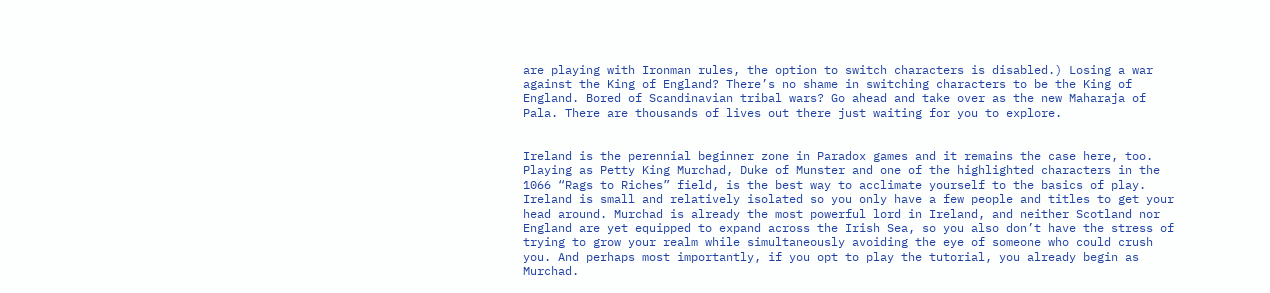are playing with Ironman rules, the option to switch characters is disabled.) Losing a war against the King of England? There’s no shame in switching characters to be the King of England. Bored of Scandinavian tribal wars? Go ahead and take over as the new Maharaja of Pala. There are thousands of lives out there just waiting for you to explore.


Ireland is the perennial beginner zone in Paradox games and it remains the case here, too. Playing as Petty King Murchad, Duke of Munster and one of the highlighted characters in the 1066 “Rags to Riches” field, is the best way to acclimate yourself to the basics of play. Ireland is small and relatively isolated so you only have a few people and titles to get your head around. Murchad is already the most powerful lord in Ireland, and neither Scotland nor England are yet equipped to expand across the Irish Sea, so you also don’t have the stress of trying to grow your realm while simultaneously avoiding the eye of someone who could crush you. And perhaps most importantly, if you opt to play the tutorial, you already begin as Murchad.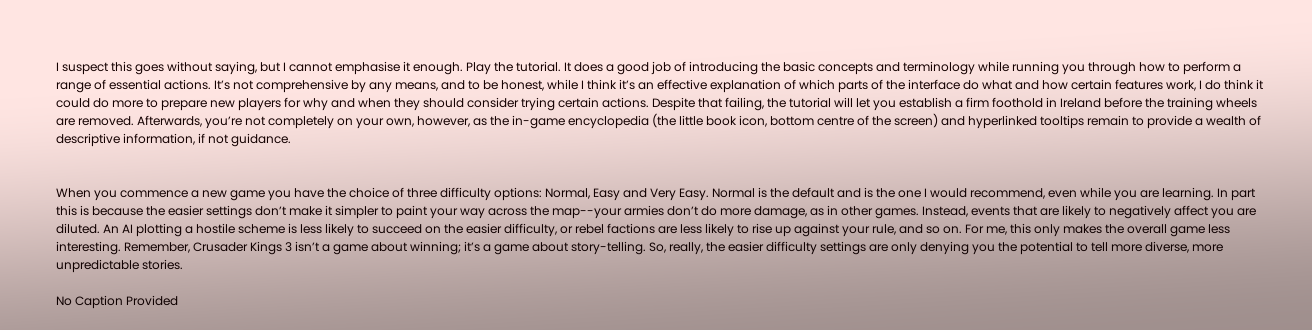I suspect this goes without saying, but I cannot emphasise it enough. Play the tutorial. It does a good job of introducing the basic concepts and terminology while running you through how to perform a range of essential actions. It’s not comprehensive by any means, and to be honest, while I think it’s an effective explanation of which parts of the interface do what and how certain features work, I do think it could do more to prepare new players for why and when they should consider trying certain actions. Despite that failing, the tutorial will let you establish a firm foothold in Ireland before the training wheels are removed. Afterwards, you’re not completely on your own, however, as the in-game encyclopedia (the little book icon, bottom centre of the screen) and hyperlinked tooltips remain to provide a wealth of descriptive information, if not guidance.


When you commence a new game you have the choice of three difficulty options: Normal, Easy and Very Easy. Normal is the default and is the one I would recommend, even while you are learning. In part this is because the easier settings don’t make it simpler to paint your way across the map--your armies don’t do more damage, as in other games. Instead, events that are likely to negatively affect you are diluted. An AI plotting a hostile scheme is less likely to succeed on the easier difficulty, or rebel factions are less likely to rise up against your rule, and so on. For me, this only makes the overall game less interesting. Remember, Crusader Kings 3 isn’t a game about winning; it’s a game about story-telling. So, really, the easier difficulty settings are only denying you the potential to tell more diverse, more unpredictable stories.

No Caption Provided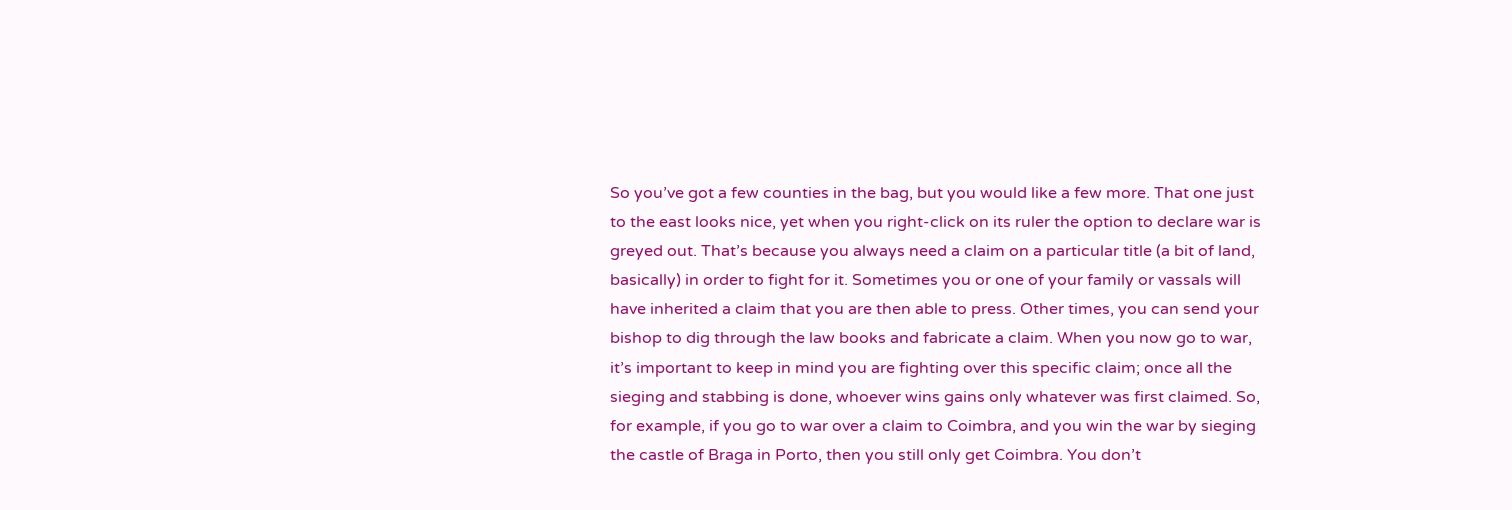So you’ve got a few counties in the bag, but you would like a few more. That one just to the east looks nice, yet when you right-click on its ruler the option to declare war is greyed out. That’s because you always need a claim on a particular title (a bit of land, basically) in order to fight for it. Sometimes you or one of your family or vassals will have inherited a claim that you are then able to press. Other times, you can send your bishop to dig through the law books and fabricate a claim. When you now go to war, it’s important to keep in mind you are fighting over this specific claim; once all the sieging and stabbing is done, whoever wins gains only whatever was first claimed. So, for example, if you go to war over a claim to Coimbra, and you win the war by sieging the castle of Braga in Porto, then you still only get Coimbra. You don’t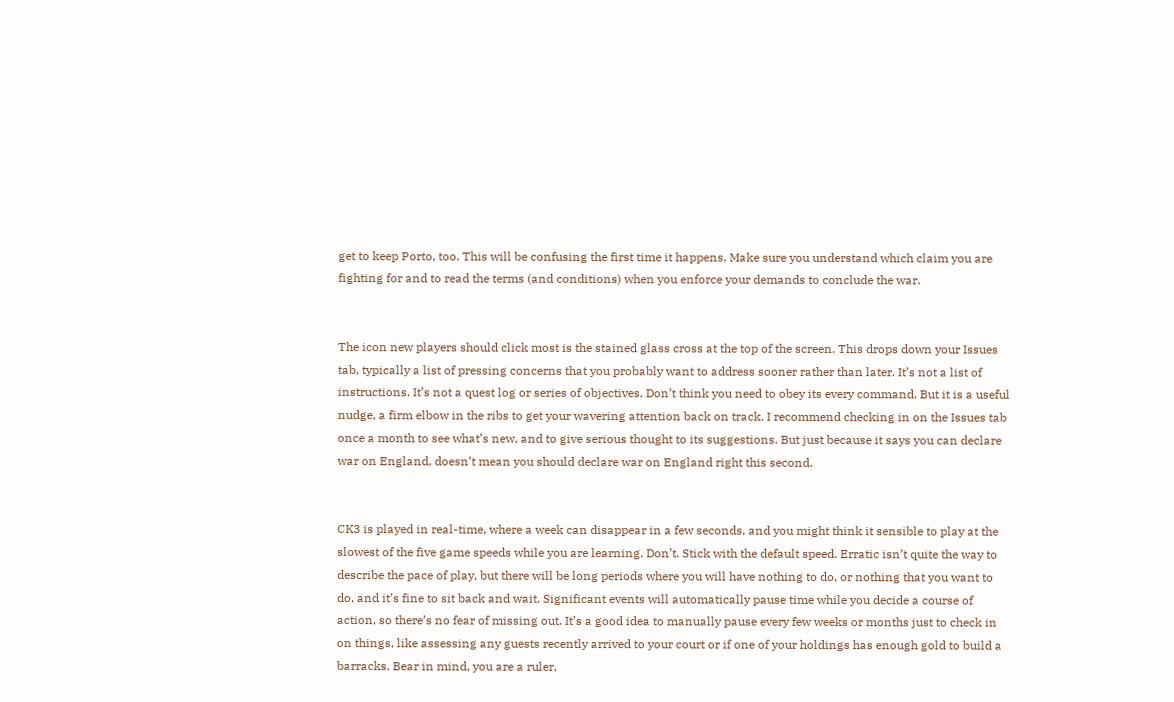get to keep Porto, too. This will be confusing the first time it happens. Make sure you understand which claim you are fighting for and to read the terms (and conditions) when you enforce your demands to conclude the war.


The icon new players should click most is the stained glass cross at the top of the screen. This drops down your Issues tab, typically a list of pressing concerns that you probably want to address sooner rather than later. It’s not a list of instructions. It’s not a quest log or series of objectives. Don’t think you need to obey its every command. But it is a useful nudge, a firm elbow in the ribs to get your wavering attention back on track. I recommend checking in on the Issues tab once a month to see what’s new, and to give serious thought to its suggestions. But just because it says you can declare war on England, doesn’t mean you should declare war on England right this second.


CK3 is played in real-time, where a week can disappear in a few seconds, and you might think it sensible to play at the slowest of the five game speeds while you are learning. Don’t. Stick with the default speed. Erratic isn’t quite the way to describe the pace of play, but there will be long periods where you will have nothing to do, or nothing that you want to do, and it’s fine to sit back and wait. Significant events will automatically pause time while you decide a course of action, so there’s no fear of missing out. It’s a good idea to manually pause every few weeks or months just to check in on things, like assessing any guests recently arrived to your court or if one of your holdings has enough gold to build a barracks. Bear in mind, you are a ruler,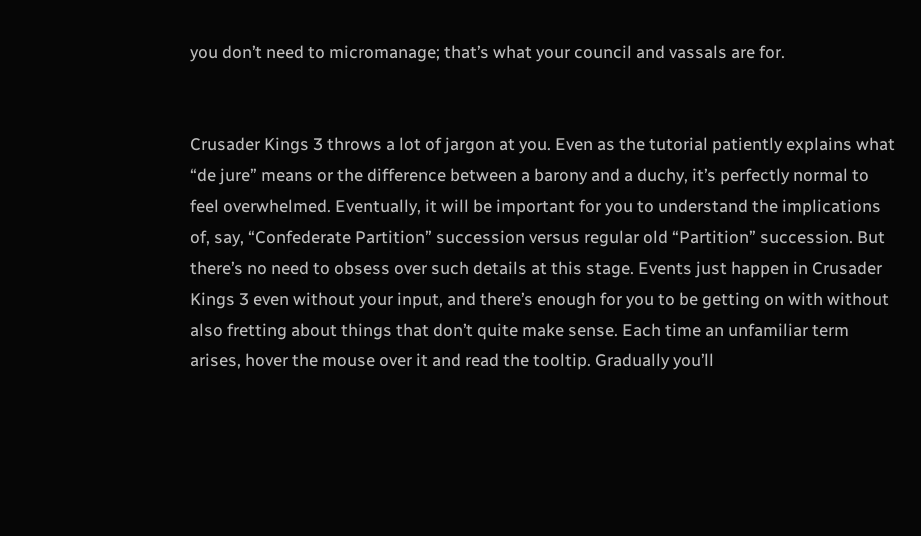you don’t need to micromanage; that’s what your council and vassals are for.


Crusader Kings 3 throws a lot of jargon at you. Even as the tutorial patiently explains what “de jure” means or the difference between a barony and a duchy, it’s perfectly normal to feel overwhelmed. Eventually, it will be important for you to understand the implications of, say, “Confederate Partition” succession versus regular old “Partition” succession. But there’s no need to obsess over such details at this stage. Events just happen in Crusader Kings 3 even without your input, and there’s enough for you to be getting on with without also fretting about things that don’t quite make sense. Each time an unfamiliar term arises, hover the mouse over it and read the tooltip. Gradually you’ll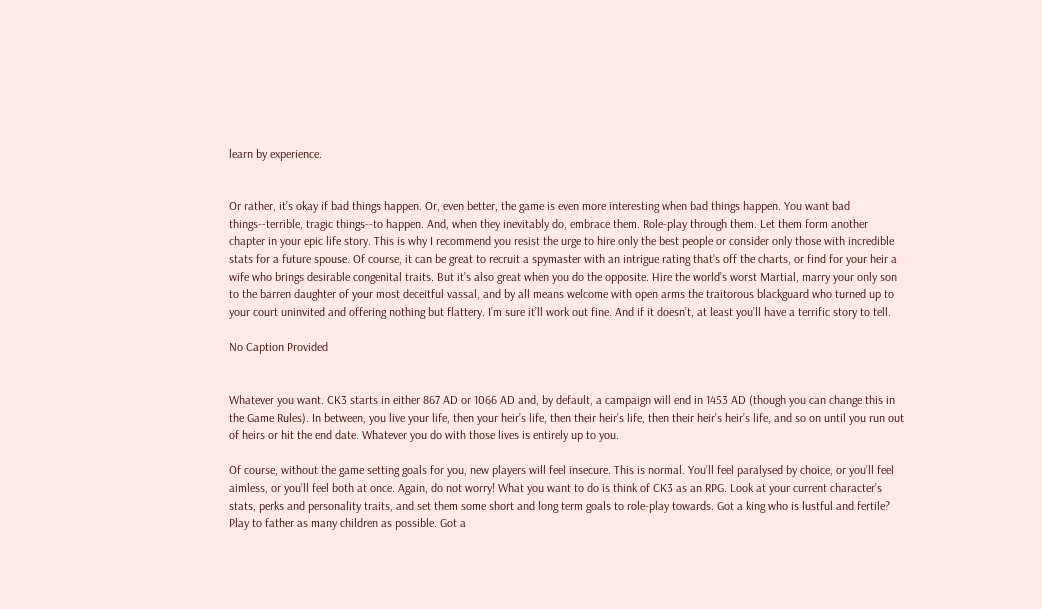learn by experience.


Or rather, it’s okay if bad things happen. Or, even better, the game is even more interesting when bad things happen. You want bad things--terrible, tragic things--to happen. And, when they inevitably do, embrace them. Role-play through them. Let them form another chapter in your epic life story. This is why I recommend you resist the urge to hire only the best people or consider only those with incredible stats for a future spouse. Of course, it can be great to recruit a spymaster with an intrigue rating that’s off the charts, or find for your heir a wife who brings desirable congenital traits. But it’s also great when you do the opposite. Hire the world’s worst Martial, marry your only son to the barren daughter of your most deceitful vassal, and by all means welcome with open arms the traitorous blackguard who turned up to your court uninvited and offering nothing but flattery. I’m sure it’ll work out fine. And if it doesn’t, at least you’ll have a terrific story to tell.

No Caption Provided


Whatever you want. CK3 starts in either 867 AD or 1066 AD and, by default, a campaign will end in 1453 AD (though you can change this in the Game Rules). In between, you live your life, then your heir’s life, then their heir’s life, then their heir’s heir’s life, and so on until you run out of heirs or hit the end date. Whatever you do with those lives is entirely up to you.

Of course, without the game setting goals for you, new players will feel insecure. This is normal. You’ll feel paralysed by choice, or you’ll feel aimless, or you’ll feel both at once. Again, do not worry! What you want to do is think of CK3 as an RPG. Look at your current character’s stats, perks and personality traits, and set them some short and long term goals to role-play towards. Got a king who is lustful and fertile? Play to father as many children as possible. Got a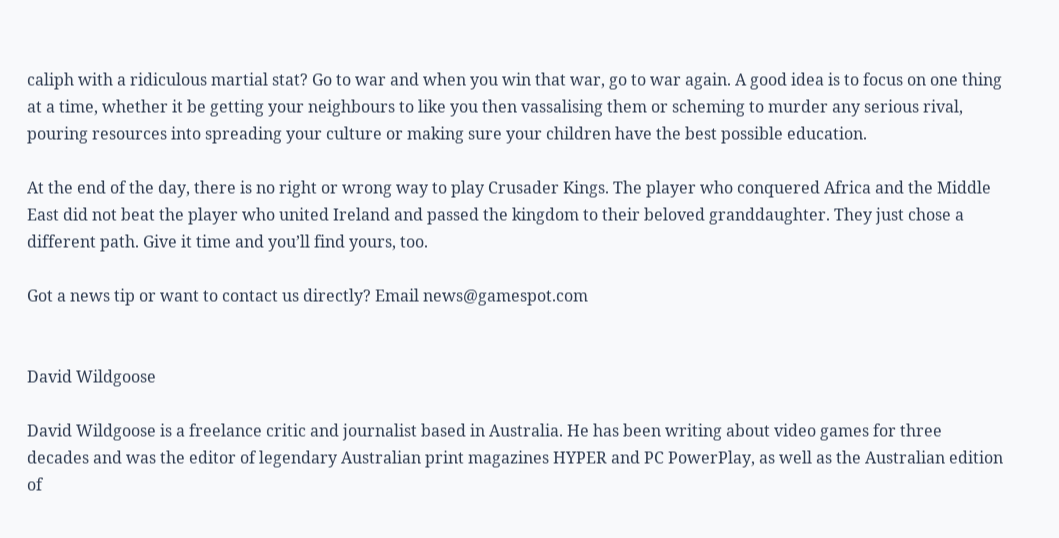caliph with a ridiculous martial stat? Go to war and when you win that war, go to war again. A good idea is to focus on one thing at a time, whether it be getting your neighbours to like you then vassalising them or scheming to murder any serious rival, pouring resources into spreading your culture or making sure your children have the best possible education.

At the end of the day, there is no right or wrong way to play Crusader Kings. The player who conquered Africa and the Middle East did not beat the player who united Ireland and passed the kingdom to their beloved granddaughter. They just chose a different path. Give it time and you’ll find yours, too.

Got a news tip or want to contact us directly? Email news@gamespot.com


David Wildgoose

David Wildgoose is a freelance critic and journalist based in Australia. He has been writing about video games for three decades and was the editor of legendary Australian print magazines HYPER and PC PowerPlay, as well as the Australian edition of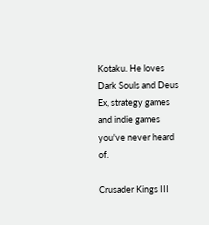Kotaku. He loves Dark Souls and Deus Ex, strategy games and indie games you've never heard of.

Crusader Kings III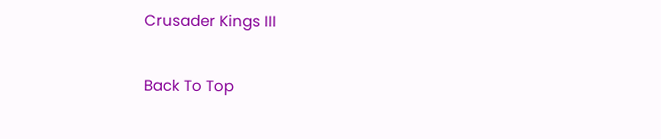Crusader Kings III

Back To Top